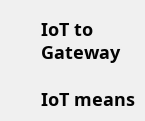IoT to Gateway

IoT means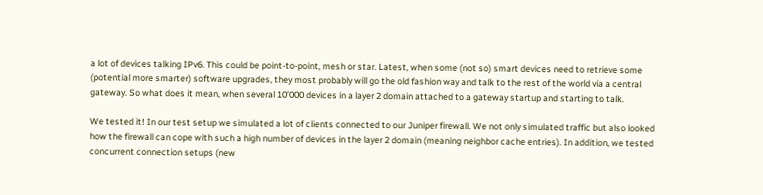a lot of devices talking IPv6. This could be point-to-point, mesh or star. Latest, when some (not so) smart devices need to retrieve some (potential more smarter) software upgrades, they most probably will go the old fashion way and talk to the rest of the world via a central gateway. So what does it mean, when several 10’000 devices in a layer 2 domain attached to a gateway startup and starting to talk.

We tested it! In our test setup we simulated a lot of clients connected to our Juniper firewall. We not only simulated traffic but also looked how the firewall can cope with such a high number of devices in the layer 2 domain (meaning neighbor cache entries). In addition, we tested concurrent connection setups (new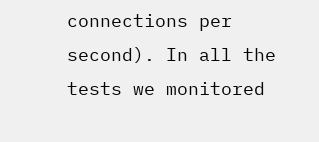connections per second). In all the tests we monitored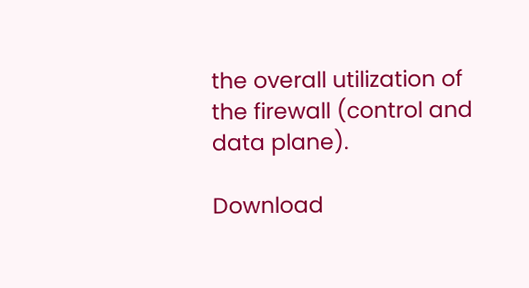the overall utilization of the firewall (control and data plane).

Download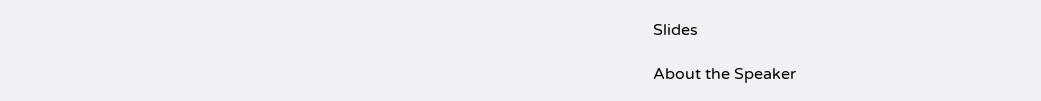Slides

About the Speaker